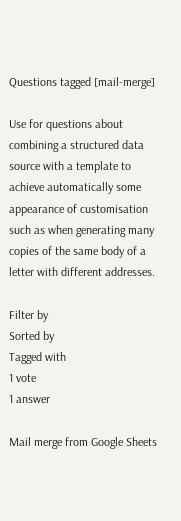Questions tagged [mail-merge]

Use for questions about combining a structured data source with a template to achieve automatically some appearance of customisation such as when generating many copies of the same body of a letter with different addresses.

Filter by
Sorted by
Tagged with
1 vote
1 answer

Mail merge from Google Sheets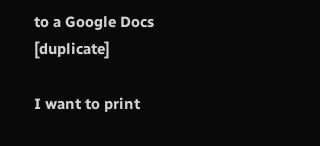to a Google Docs [duplicate]

I want to print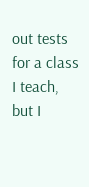out tests for a class I teach, but I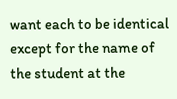want each to be identical except for the name of the student at the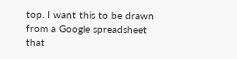top. I want this to be drawn from a Google spreadsheet that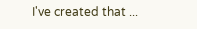I've created that ...